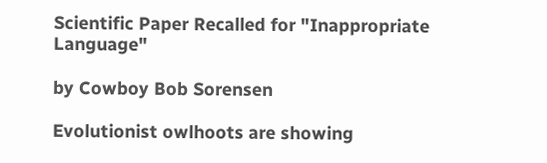Scientific Paper Recalled for "Inappropriate Language"

by Cowboy Bob Sorensen

Evolutionist owlhoots are showing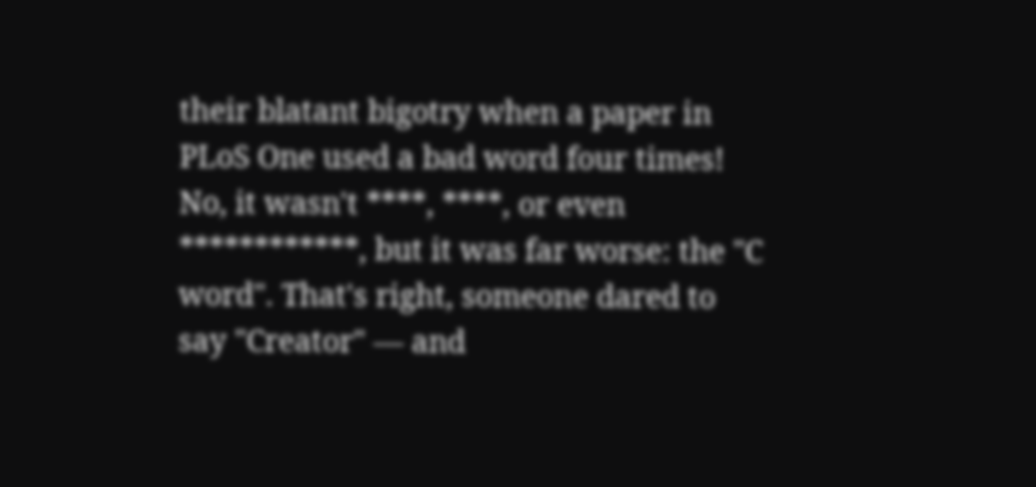their blatant bigotry when a paper in PLoS One used a bad word four times! No, it wasn't ****, ****, or even ************, but it was far worse: the "C word". That's right, someone dared to say "Creator" — and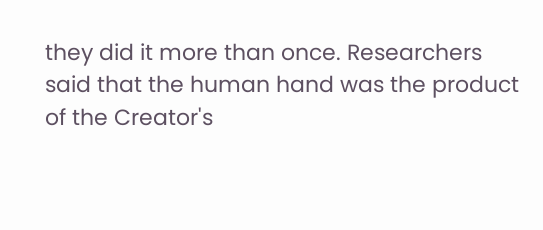they did it more than once. Researchers said that the human hand was the product of the Creator's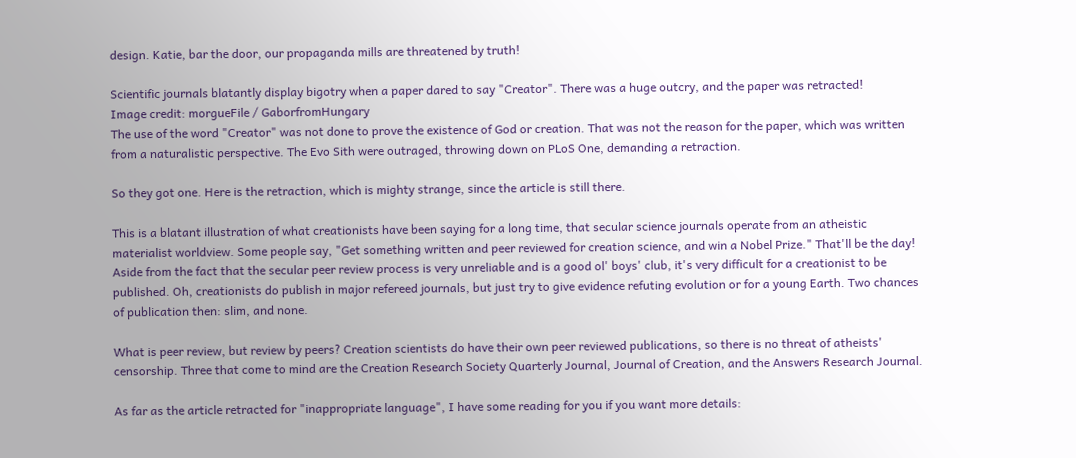design. Katie, bar the door, our propaganda mills are threatened by truth!

Scientific journals blatantly display bigotry when a paper dared to say "Creator". There was a huge outcry, and the paper was retracted!
Image credit: morgueFile / GaborfromHungary
The use of the word "Creator" was not done to prove the existence of God or creation. That was not the reason for the paper, which was written from a naturalistic perspective. The Evo Sith were outraged, throwing down on PLoS One, demanding a retraction.

So they got one. Here is the retraction, which is mighty strange, since the article is still there.

This is a blatant illustration of what creationists have been saying for a long time, that secular science journals operate from an atheistic materialist worldview. Some people say, "Get something written and peer reviewed for creation science, and win a Nobel Prize." That'll be the day! Aside from the fact that the secular peer review process is very unreliable and is a good ol' boys' club, it's very difficult for a creationist to be published. Oh, creationists do publish in major refereed journals, but just try to give evidence refuting evolution or for a young Earth. Two chances of publication then: slim, and none.

What is peer review, but review by peers? Creation scientists do have their own peer reviewed publications, so there is no threat of atheists' censorship. Three that come to mind are the Creation Research Society Quarterly Journal, Journal of Creation, and the Answers Research Journal.

As far as the article retracted for "inappropriate language", I have some reading for you if you want more details: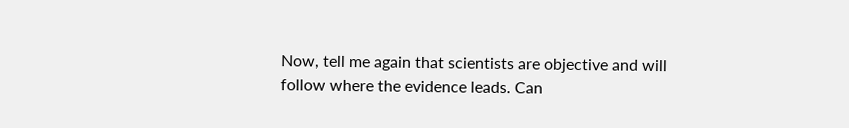Now, tell me again that scientists are objective and will follow where the evidence leads. Can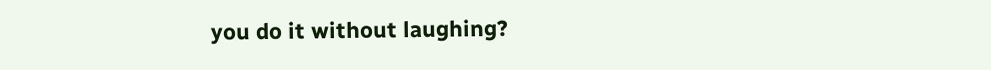you do it without laughing?